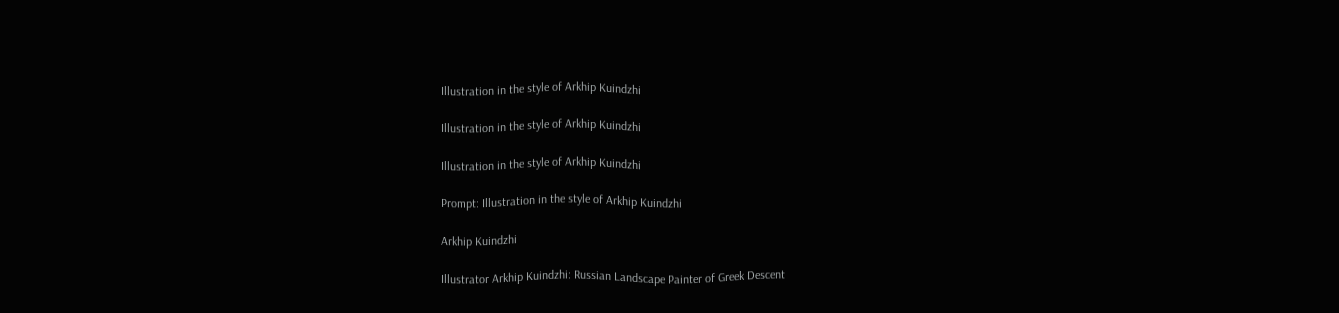Illustration in the style of Arkhip Kuindzhi

Illustration in the style of Arkhip Kuindzhi

Illustration in the style of Arkhip Kuindzhi

Prompt: Illustration in the style of Arkhip Kuindzhi

Arkhip Kuindzhi

Illustrator Arkhip Kuindzhi: Russian Landscape Painter of Greek Descent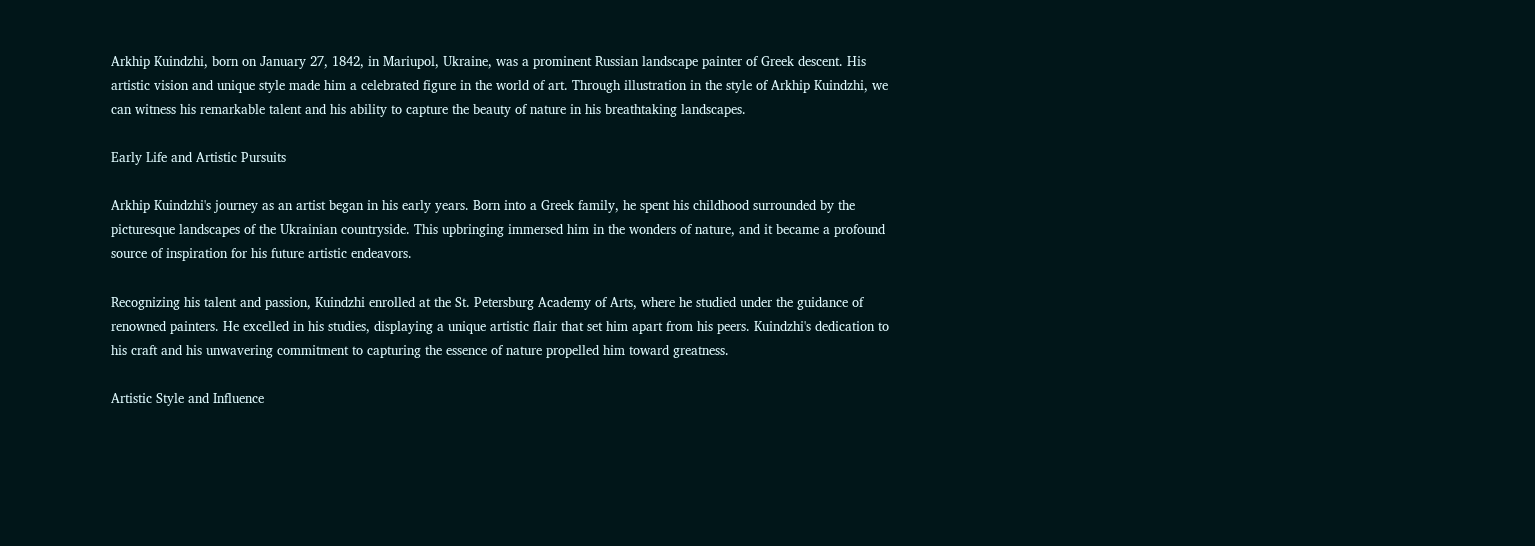Arkhip Kuindzhi, born on January 27, 1842, in Mariupol, Ukraine, was a prominent Russian landscape painter of Greek descent. His artistic vision and unique style made him a celebrated figure in the world of art. Through illustration in the style of Arkhip Kuindzhi, we can witness his remarkable talent and his ability to capture the beauty of nature in his breathtaking landscapes.

Early Life and Artistic Pursuits

Arkhip Kuindzhi's journey as an artist began in his early years. Born into a Greek family, he spent his childhood surrounded by the picturesque landscapes of the Ukrainian countryside. This upbringing immersed him in the wonders of nature, and it became a profound source of inspiration for his future artistic endeavors.

Recognizing his talent and passion, Kuindzhi enrolled at the St. Petersburg Academy of Arts, where he studied under the guidance of renowned painters. He excelled in his studies, displaying a unique artistic flair that set him apart from his peers. Kuindzhi's dedication to his craft and his unwavering commitment to capturing the essence of nature propelled him toward greatness.

Artistic Style and Influence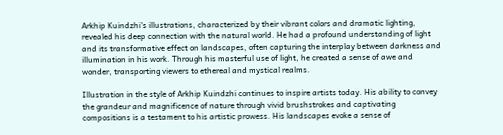Arkhip Kuindzhi's illustrations, characterized by their vibrant colors and dramatic lighting, revealed his deep connection with the natural world. He had a profound understanding of light and its transformative effect on landscapes, often capturing the interplay between darkness and illumination in his work. Through his masterful use of light, he created a sense of awe and wonder, transporting viewers to ethereal and mystical realms.

Illustration in the style of Arkhip Kuindzhi continues to inspire artists today. His ability to convey the grandeur and magnificence of nature through vivid brushstrokes and captivating compositions is a testament to his artistic prowess. His landscapes evoke a sense of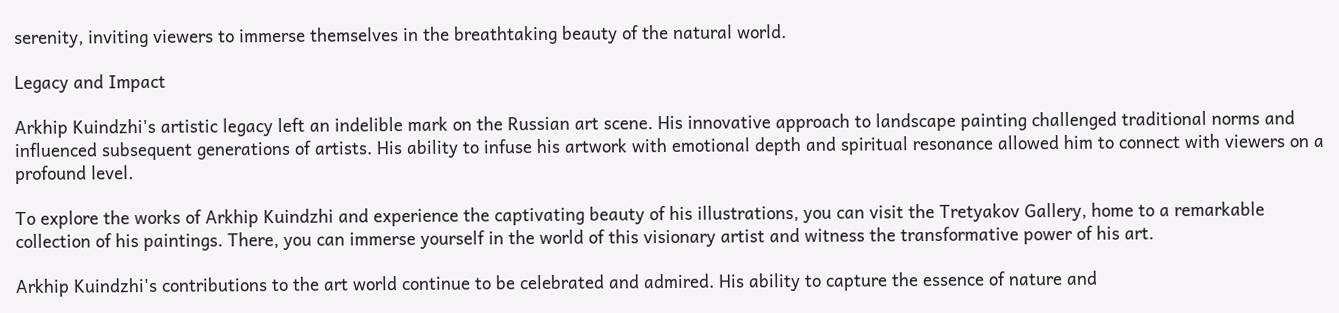serenity, inviting viewers to immerse themselves in the breathtaking beauty of the natural world.

Legacy and Impact

Arkhip Kuindzhi's artistic legacy left an indelible mark on the Russian art scene. His innovative approach to landscape painting challenged traditional norms and influenced subsequent generations of artists. His ability to infuse his artwork with emotional depth and spiritual resonance allowed him to connect with viewers on a profound level.

To explore the works of Arkhip Kuindzhi and experience the captivating beauty of his illustrations, you can visit the Tretyakov Gallery, home to a remarkable collection of his paintings. There, you can immerse yourself in the world of this visionary artist and witness the transformative power of his art.

Arkhip Kuindzhi's contributions to the art world continue to be celebrated and admired. His ability to capture the essence of nature and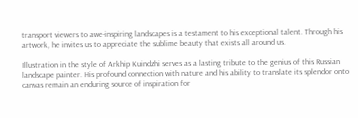transport viewers to awe-inspiring landscapes is a testament to his exceptional talent. Through his artwork, he invites us to appreciate the sublime beauty that exists all around us.

Illustration in the style of Arkhip Kuindzhi serves as a lasting tribute to the genius of this Russian landscape painter. His profound connection with nature and his ability to translate its splendor onto canvas remain an enduring source of inspiration for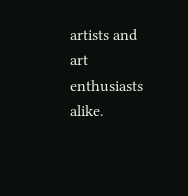artists and art enthusiasts alike.